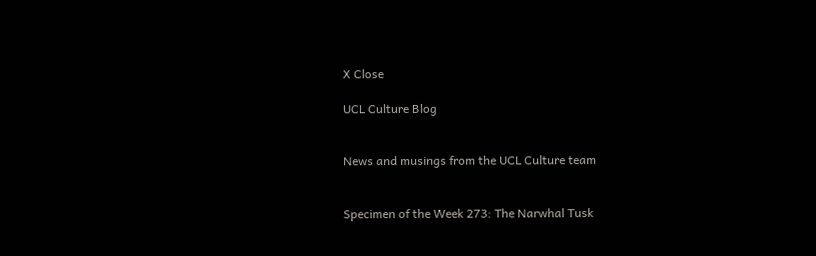X Close

UCL Culture Blog


News and musings from the UCL Culture team


Specimen of the Week 273: The Narwhal Tusk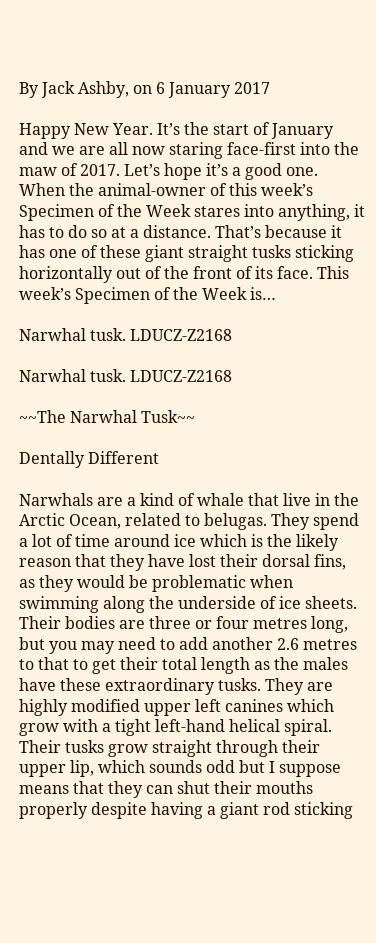By Jack Ashby, on 6 January 2017

Happy New Year. It’s the start of January and we are all now staring face-first into the maw of 2017. Let’s hope it’s a good one. When the animal-owner of this week’s Specimen of the Week stares into anything, it has to do so at a distance. That’s because it has one of these giant straight tusks sticking horizontally out of the front of its face. This week’s Specimen of the Week is…

Narwhal tusk. LDUCZ-Z2168

Narwhal tusk. LDUCZ-Z2168

~~The Narwhal Tusk~~

Dentally Different

Narwhals are a kind of whale that live in the Arctic Ocean, related to belugas. They spend a lot of time around ice which is the likely reason that they have lost their dorsal fins, as they would be problematic when swimming along the underside of ice sheets. Their bodies are three or four metres long, but you may need to add another 2.6 metres to that to get their total length as the males have these extraordinary tusks. They are highly modified upper left canines which grow with a tight left-hand helical spiral. Their tusks grow straight through their upper lip, which sounds odd but I suppose means that they can shut their mouths properly despite having a giant rod sticking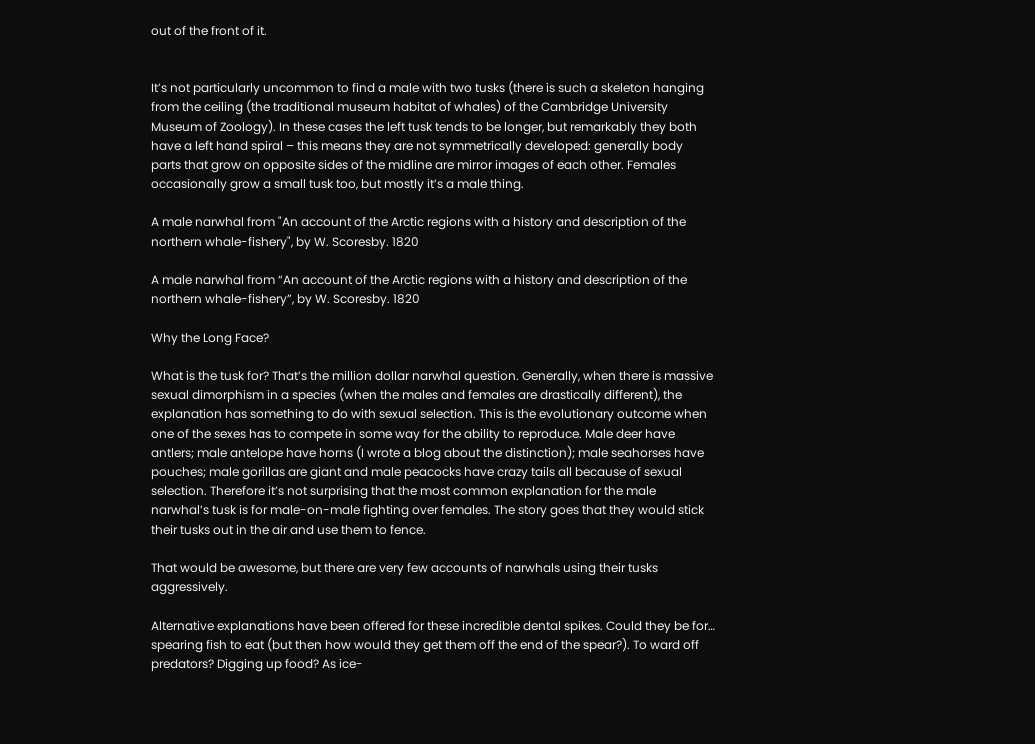out of the front of it.


It’s not particularly uncommon to find a male with two tusks (there is such a skeleton hanging from the ceiling (the traditional museum habitat of whales) of the Cambridge University Museum of Zoology). In these cases the left tusk tends to be longer, but remarkably they both have a left hand spiral – this means they are not symmetrically developed: generally body parts that grow on opposite sides of the midline are mirror images of each other. Females occasionally grow a small tusk too, but mostly it’s a male thing.

A male narwhal from "An account of the Arctic regions with a history and description of the northern whale-fishery", by W. Scoresby. 1820

A male narwhal from “An account of the Arctic regions with a history and description of the northern whale-fishery”, by W. Scoresby. 1820

Why the Long Face?

What is the tusk for? That’s the million dollar narwhal question. Generally, when there is massive sexual dimorphism in a species (when the males and females are drastically different), the explanation has something to do with sexual selection. This is the evolutionary outcome when one of the sexes has to compete in some way for the ability to reproduce. Male deer have antlers; male antelope have horns (I wrote a blog about the distinction); male seahorses have pouches; male gorillas are giant and male peacocks have crazy tails all because of sexual selection. Therefore it’s not surprising that the most common explanation for the male narwhal’s tusk is for male-on-male fighting over females. The story goes that they would stick their tusks out in the air and use them to fence.

That would be awesome, but there are very few accounts of narwhals using their tusks aggressively.

Alternative explanations have been offered for these incredible dental spikes. Could they be for… spearing fish to eat (but then how would they get them off the end of the spear?). To ward off predators? Digging up food? As ice-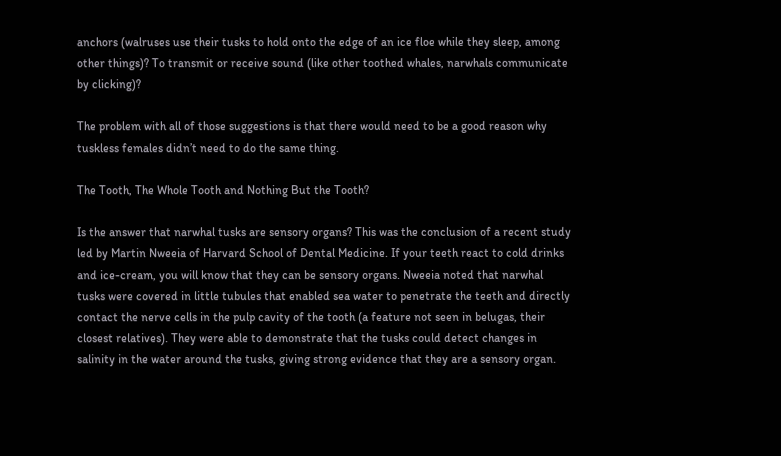anchors (walruses use their tusks to hold onto the edge of an ice floe while they sleep, among other things)? To transmit or receive sound (like other toothed whales, narwhals communicate by clicking)?

The problem with all of those suggestions is that there would need to be a good reason why tuskless females didn’t need to do the same thing.

The Tooth, The Whole Tooth and Nothing But the Tooth?

Is the answer that narwhal tusks are sensory organs? This was the conclusion of a recent study led by Martin Nweeia of Harvard School of Dental Medicine. If your teeth react to cold drinks and ice-cream, you will know that they can be sensory organs. Nweeia noted that narwhal tusks were covered in little tubules that enabled sea water to penetrate the teeth and directly contact the nerve cells in the pulp cavity of the tooth (a feature not seen in belugas, their closest relatives). They were able to demonstrate that the tusks could detect changes in salinity in the water around the tusks, giving strong evidence that they are a sensory organ.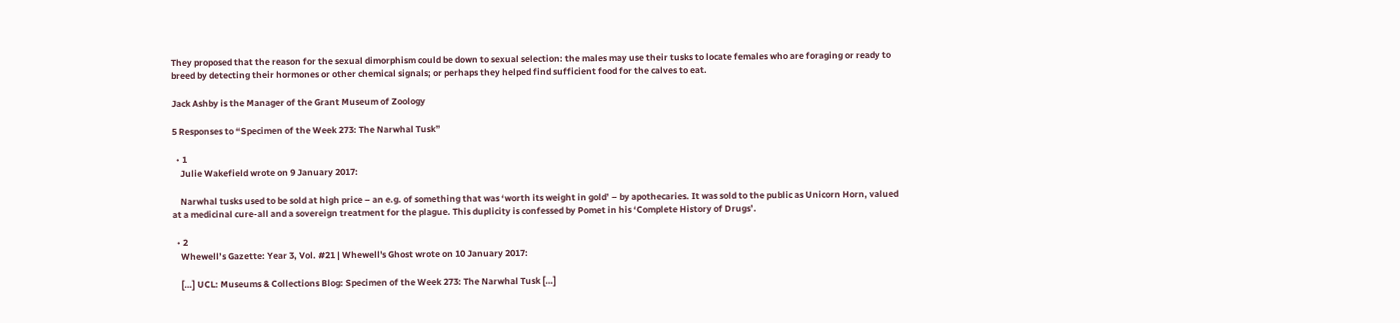They proposed that the reason for the sexual dimorphism could be down to sexual selection: the males may use their tusks to locate females who are foraging or ready to breed by detecting their hormones or other chemical signals; or perhaps they helped find sufficient food for the calves to eat.

Jack Ashby is the Manager of the Grant Museum of Zoology

5 Responses to “Specimen of the Week 273: The Narwhal Tusk”

  • 1
    Julie Wakefield wrote on 9 January 2017:

    Narwhal tusks used to be sold at high price – an e.g. of something that was ‘worth its weight in gold’ – by apothecaries. It was sold to the public as Unicorn Horn, valued at a medicinal cure-all and a sovereign treatment for the plague. This duplicity is confessed by Pomet in his ‘Complete History of Drugs’.

  • 2
    Whewell’s Gazette: Year 3, Vol. #21 | Whewell's Ghost wrote on 10 January 2017:

    […] UCL: Museums & Collections Blog: Specimen of the Week 273: The Narwhal Tusk […]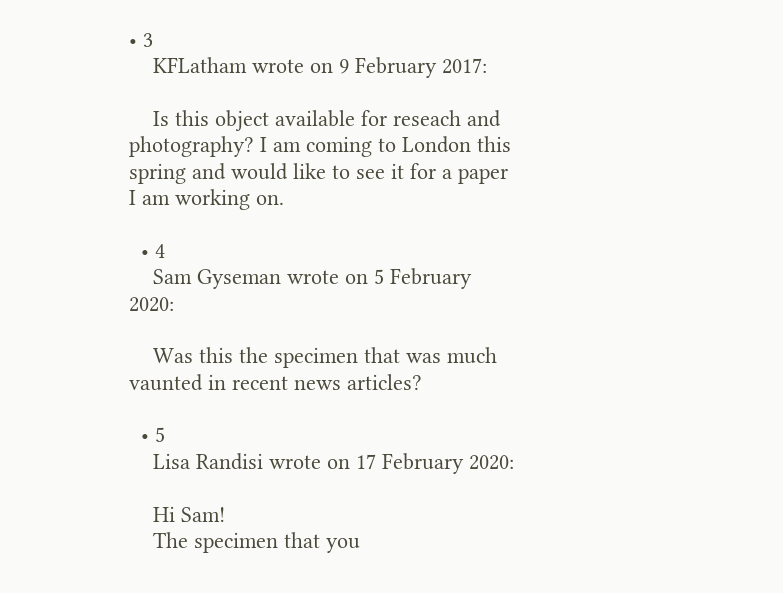• 3
    KFLatham wrote on 9 February 2017:

    Is this object available for reseach and photography? I am coming to London this spring and would like to see it for a paper I am working on.

  • 4
    Sam Gyseman wrote on 5 February 2020:

    Was this the specimen that was much vaunted in recent news articles?

  • 5
    Lisa Randisi wrote on 17 February 2020:

    Hi Sam!
    The specimen that you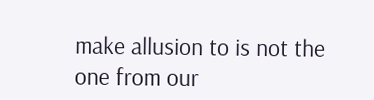make allusion to is not the one from our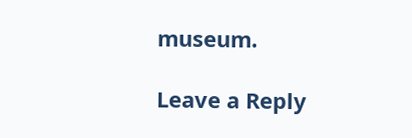museum.

Leave a Reply